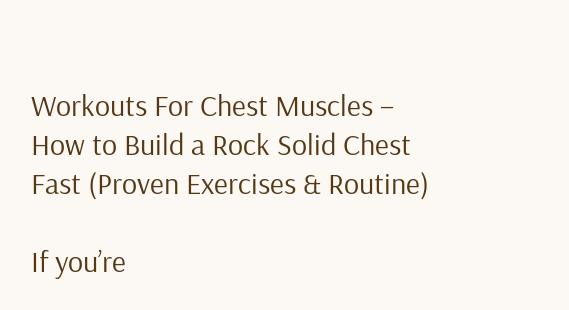Workouts For Chest Muscles – How to Build a Rock Solid Chest Fast (Proven Exercises & Routine)

If you’re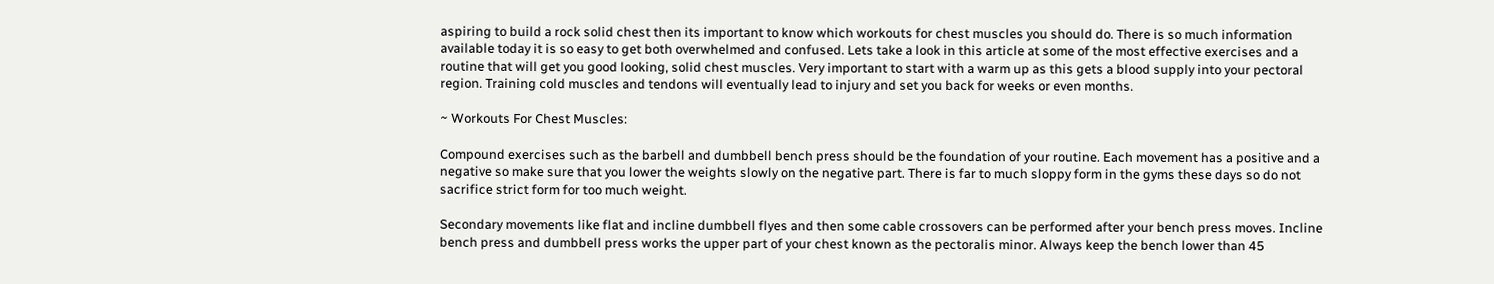aspiring to build a rock solid chest then its important to know which workouts for chest muscles you should do. There is so much information available today it is so easy to get both overwhelmed and confused. Lets take a look in this article at some of the most effective exercises and a routine that will get you good looking, solid chest muscles. Very important to start with a warm up as this gets a blood supply into your pectoral region. Training cold muscles and tendons will eventually lead to injury and set you back for weeks or even months.

~ Workouts For Chest Muscles:

Compound exercises such as the barbell and dumbbell bench press should be the foundation of your routine. Each movement has a positive and a negative so make sure that you lower the weights slowly on the negative part. There is far to much sloppy form in the gyms these days so do not sacrifice strict form for too much weight.

Secondary movements like flat and incline dumbbell flyes and then some cable crossovers can be performed after your bench press moves. Incline bench press and dumbbell press works the upper part of your chest known as the pectoralis minor. Always keep the bench lower than 45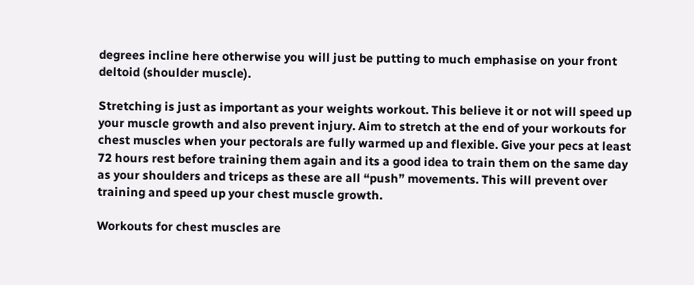degrees incline here otherwise you will just be putting to much emphasise on your front deltoid (shoulder muscle).

Stretching is just as important as your weights workout. This believe it or not will speed up your muscle growth and also prevent injury. Aim to stretch at the end of your workouts for chest muscles when your pectorals are fully warmed up and flexible. Give your pecs at least 72 hours rest before training them again and its a good idea to train them on the same day as your shoulders and triceps as these are all “push” movements. This will prevent over training and speed up your chest muscle growth.

Workouts for chest muscles are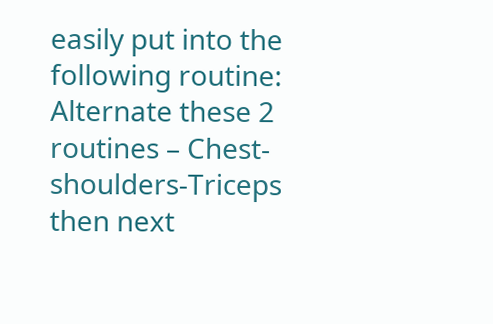easily put into the following routine: Alternate these 2 routines – Chest-shoulders-Triceps then next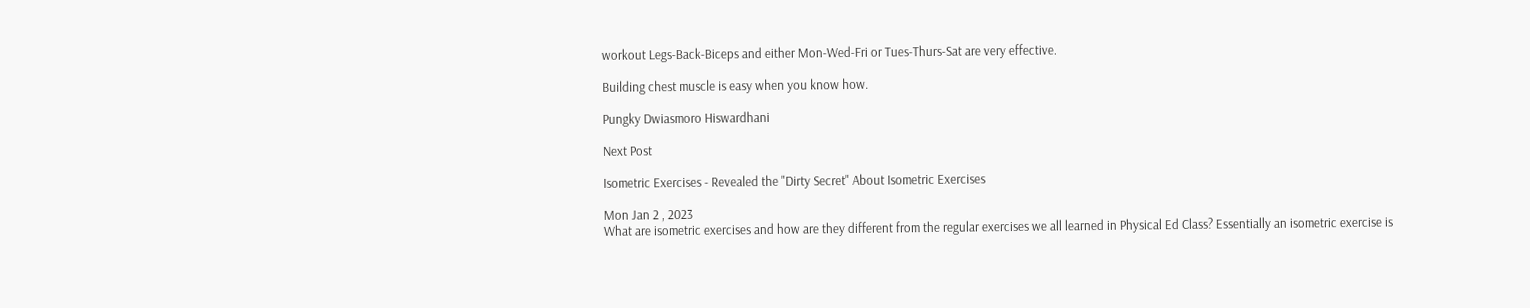workout Legs-Back-Biceps and either Mon-Wed-Fri or Tues-Thurs-Sat are very effective.

Building chest muscle is easy when you know how.

Pungky Dwiasmoro Hiswardhani

Next Post

Isometric Exercises - Revealed the "Dirty Secret" About Isometric Exercises

Mon Jan 2 , 2023
What are isometric exercises and how are they different from the regular exercises we all learned in Physical Ed Class? Essentially an isometric exercise is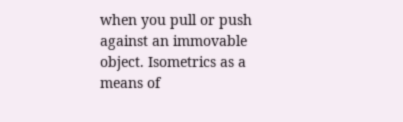when you pull or push against an immovable object. Isometrics as a means of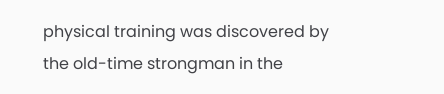physical training was discovered by the old-time strongman in the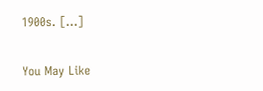1900s. […]

You May Like